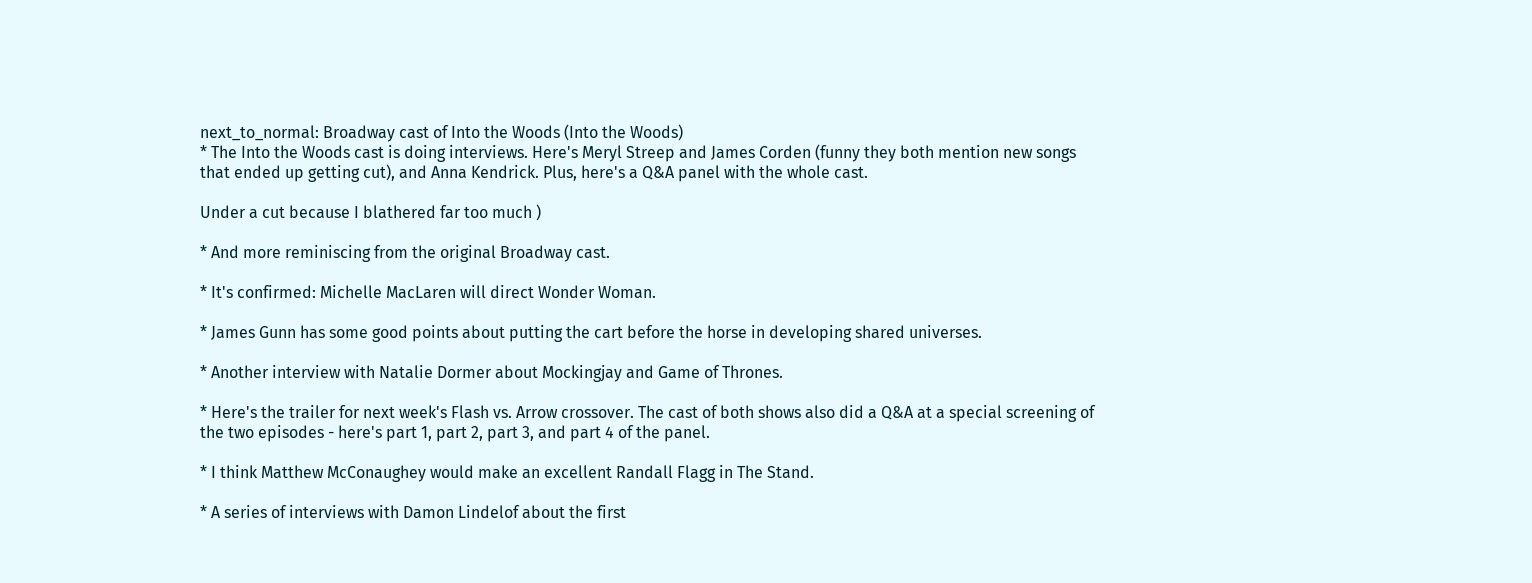next_to_normal: Broadway cast of Into the Woods (Into the Woods)
* The Into the Woods cast is doing interviews. Here's Meryl Streep and James Corden (funny they both mention new songs that ended up getting cut), and Anna Kendrick. Plus, here's a Q&A panel with the whole cast.

Under a cut because I blathered far too much )

* And more reminiscing from the original Broadway cast.

* It's confirmed: Michelle MacLaren will direct Wonder Woman.

* James Gunn has some good points about putting the cart before the horse in developing shared universes.

* Another interview with Natalie Dormer about Mockingjay and Game of Thrones.

* Here's the trailer for next week's Flash vs. Arrow crossover. The cast of both shows also did a Q&A at a special screening of the two episodes - here's part 1, part 2, part 3, and part 4 of the panel.

* I think Matthew McConaughey would make an excellent Randall Flagg in The Stand.

* A series of interviews with Damon Lindelof about the first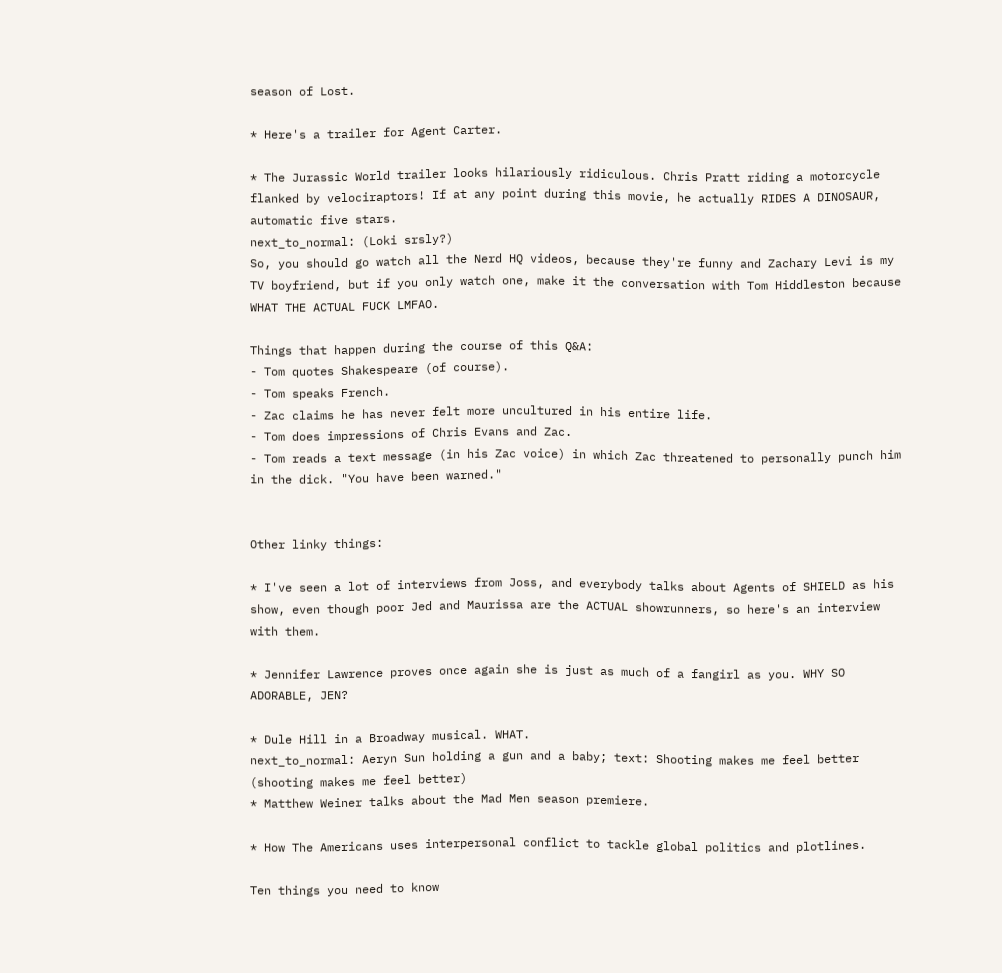season of Lost.

* Here's a trailer for Agent Carter.

* The Jurassic World trailer looks hilariously ridiculous. Chris Pratt riding a motorcycle flanked by velociraptors! If at any point during this movie, he actually RIDES A DINOSAUR, automatic five stars.
next_to_normal: (Loki srsly?)
So, you should go watch all the Nerd HQ videos, because they're funny and Zachary Levi is my TV boyfriend, but if you only watch one, make it the conversation with Tom Hiddleston because WHAT THE ACTUAL FUCK LMFAO.

Things that happen during the course of this Q&A:
- Tom quotes Shakespeare (of course).
- Tom speaks French.
- Zac claims he has never felt more uncultured in his entire life.
- Tom does impressions of Chris Evans and Zac.
- Tom reads a text message (in his Zac voice) in which Zac threatened to personally punch him in the dick. "You have been warned."


Other linky things:

* I've seen a lot of interviews from Joss, and everybody talks about Agents of SHIELD as his show, even though poor Jed and Maurissa are the ACTUAL showrunners, so here's an interview with them.

* Jennifer Lawrence proves once again she is just as much of a fangirl as you. WHY SO ADORABLE, JEN?

* Dule Hill in a Broadway musical. WHAT.
next_to_normal: Aeryn Sun holding a gun and a baby; text: Shooting makes me feel better (shooting makes me feel better)
* Matthew Weiner talks about the Mad Men season premiere.

* How The Americans uses interpersonal conflict to tackle global politics and plotlines.

Ten things you need to know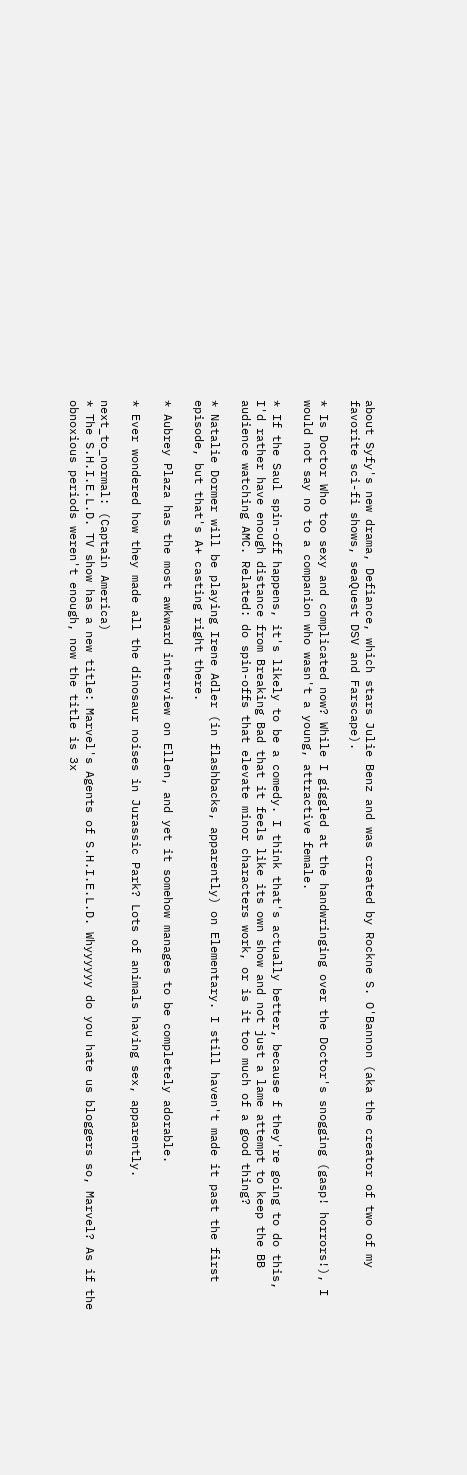about Syfy's new drama, Defiance, which stars Julie Benz and was created by Rockne S. O'Bannon (aka the creator of two of my favorite sci-fi shows, seaQuest DSV and Farscape).

* Is Doctor Who too sexy and complicated now? While I giggled at the handwringing over the Doctor's snogging (gasp! horrors!), I would not say no to a companion who wasn't a young, attractive female.

* If the Saul spin-off happens, it's likely to be a comedy. I think that's actually better, because f they're going to do this, I'd rather have enough distance from Breaking Bad that it feels like its own show and not just a lame attempt to keep the BB audience watching AMC. Related: do spin-offs that elevate minor characters work, or is it too much of a good thing?

* Natalie Dormer will be playing Irene Adler (in flashbacks, apparently) on Elementary. I still haven't made it past the first episode, but that's A+ casting right there.

* Aubrey Plaza has the most awkward interview on Ellen, and yet it somehow manages to be completely adorable.

* Ever wondered how they made all the dinosaur noises in Jurassic Park? Lots of animals having sex, apparently.

next_to_normal: (Captain America)
* The S.H.I.E.L.D. TV show has a new title: Marvel's Agents of S.H.I.E.L.D. Whyyyyyy do you hate us bloggers so, Marvel? As if the obnoxious periods weren't enough, now the title is 3x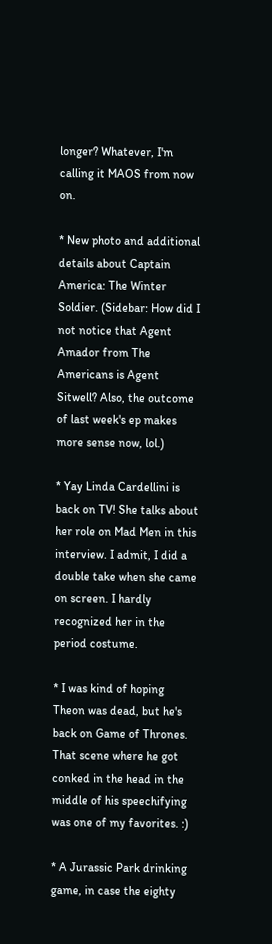longer? Whatever, I'm calling it MAOS from now on.

* New photo and additional details about Captain America: The Winter Soldier. (Sidebar: How did I not notice that Agent Amador from The Americans is Agent Sitwell? Also, the outcome of last week's ep makes more sense now, lol.)

* Yay Linda Cardellini is back on TV! She talks about her role on Mad Men in this interview. I admit, I did a double take when she came on screen. I hardly recognized her in the period costume.

* I was kind of hoping Theon was dead, but he's back on Game of Thrones. That scene where he got conked in the head in the middle of his speechifying was one of my favorites. :)

* A Jurassic Park drinking game, in case the eighty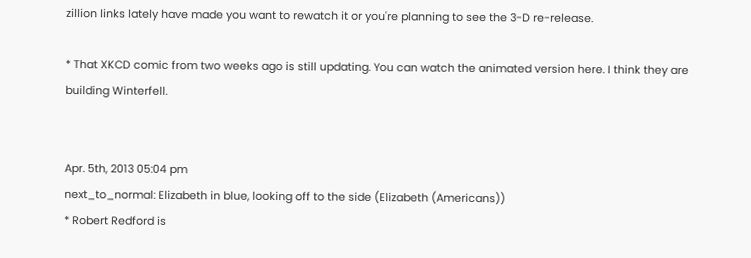zillion links lately have made you want to rewatch it or you're planning to see the 3-D re-release.

* That XKCD comic from two weeks ago is still updating. You can watch the animated version here. I think they are building Winterfell.


Apr. 5th, 2013 05:04 pm
next_to_normal: Elizabeth in blue, looking off to the side (Elizabeth (Americans))
* Robert Redford is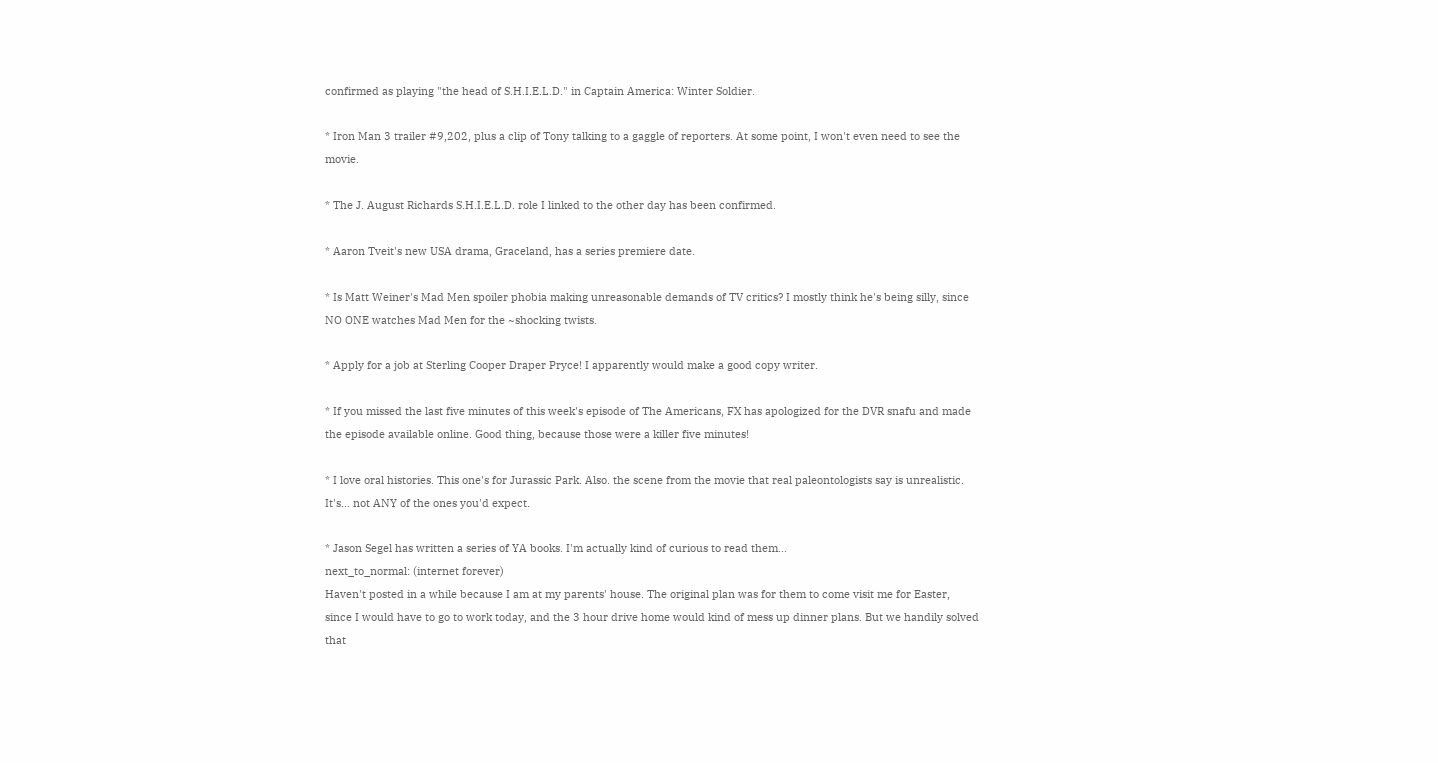confirmed as playing "the head of S.H.I.E.L.D." in Captain America: Winter Soldier.

* Iron Man 3 trailer #9,202, plus a clip of Tony talking to a gaggle of reporters. At some point, I won't even need to see the movie.

* The J. August Richards S.H.I.E.L.D. role I linked to the other day has been confirmed.

* Aaron Tveit's new USA drama, Graceland, has a series premiere date.

* Is Matt Weiner's Mad Men spoiler phobia making unreasonable demands of TV critics? I mostly think he's being silly, since NO ONE watches Mad Men for the ~shocking twists.

* Apply for a job at Sterling Cooper Draper Pryce! I apparently would make a good copy writer.

* If you missed the last five minutes of this week's episode of The Americans, FX has apologized for the DVR snafu and made the episode available online. Good thing, because those were a killer five minutes!

* I love oral histories. This one's for Jurassic Park. Also. the scene from the movie that real paleontologists say is unrealistic. It's... not ANY of the ones you'd expect.

* Jason Segel has written a series of YA books. I'm actually kind of curious to read them...
next_to_normal: (internet forever)
Haven't posted in a while because I am at my parents' house. The original plan was for them to come visit me for Easter, since I would have to go to work today, and the 3 hour drive home would kind of mess up dinner plans. But we handily solved that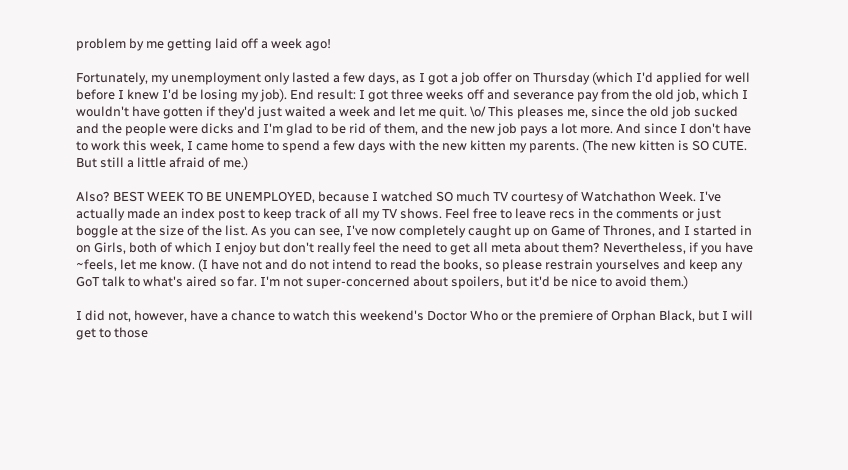problem by me getting laid off a week ago!

Fortunately, my unemployment only lasted a few days, as I got a job offer on Thursday (which I'd applied for well before I knew I'd be losing my job). End result: I got three weeks off and severance pay from the old job, which I wouldn't have gotten if they'd just waited a week and let me quit. \o/ This pleases me, since the old job sucked and the people were dicks and I'm glad to be rid of them, and the new job pays a lot more. And since I don't have to work this week, I came home to spend a few days with the new kitten my parents. (The new kitten is SO CUTE. But still a little afraid of me.)

Also? BEST WEEK TO BE UNEMPLOYED, because I watched SO much TV courtesy of Watchathon Week. I've actually made an index post to keep track of all my TV shows. Feel free to leave recs in the comments or just boggle at the size of the list. As you can see, I've now completely caught up on Game of Thrones, and I started in on Girls, both of which I enjoy but don't really feel the need to get all meta about them? Nevertheless, if you have ~feels, let me know. (I have not and do not intend to read the books, so please restrain yourselves and keep any GoT talk to what's aired so far. I'm not super-concerned about spoilers, but it'd be nice to avoid them.)

I did not, however, have a chance to watch this weekend's Doctor Who or the premiere of Orphan Black, but I will get to those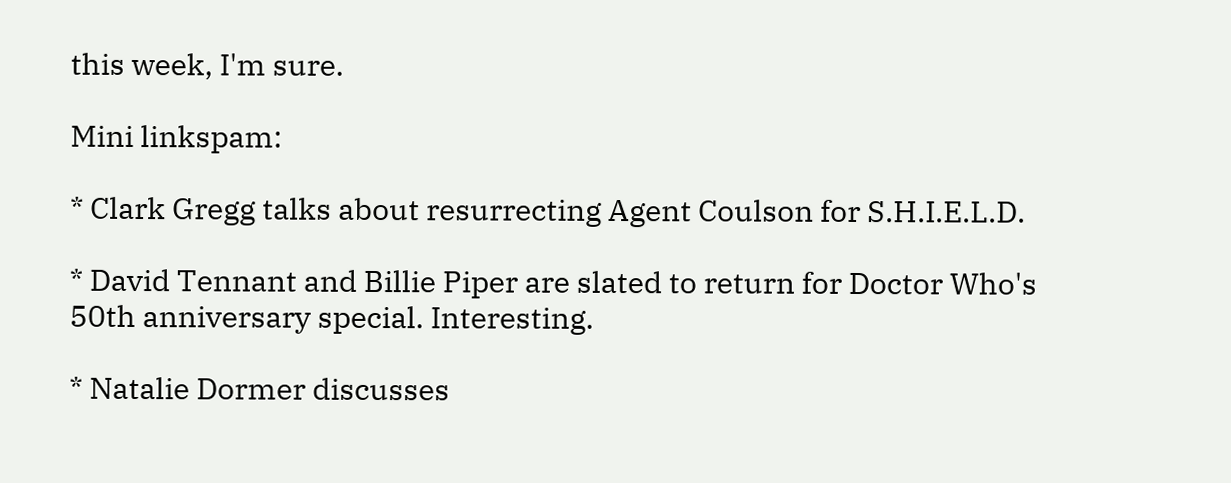this week, I'm sure.

Mini linkspam:

* Clark Gregg talks about resurrecting Agent Coulson for S.H.I.E.L.D.

* David Tennant and Billie Piper are slated to return for Doctor Who's 50th anniversary special. Interesting.

* Natalie Dormer discusses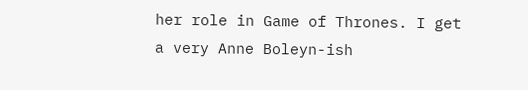her role in Game of Thrones. I get a very Anne Boleyn-ish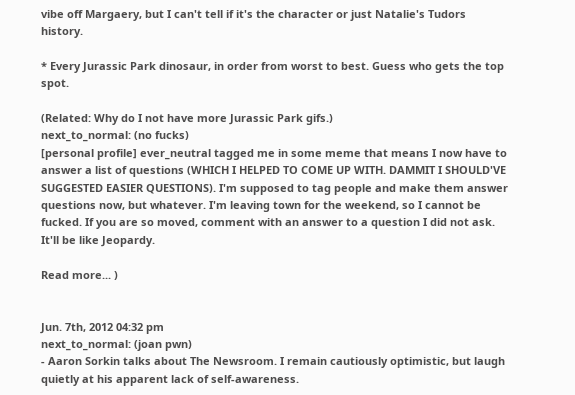vibe off Margaery, but I can't tell if it's the character or just Natalie's Tudors history.

* Every Jurassic Park dinosaur, in order from worst to best. Guess who gets the top spot.

(Related: Why do I not have more Jurassic Park gifs.)
next_to_normal: (no fucks)
[personal profile] ever_neutral tagged me in some meme that means I now have to answer a list of questions (WHICH I HELPED TO COME UP WITH. DAMMIT I SHOULD'VE SUGGESTED EASIER QUESTIONS). I'm supposed to tag people and make them answer questions now, but whatever. I'm leaving town for the weekend, so I cannot be fucked. If you are so moved, comment with an answer to a question I did not ask. It'll be like Jeopardy.

Read more... )


Jun. 7th, 2012 04:32 pm
next_to_normal: (joan pwn)
- Aaron Sorkin talks about The Newsroom. I remain cautiously optimistic, but laugh quietly at his apparent lack of self-awareness.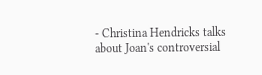- Christina Hendricks talks about Joan's controversial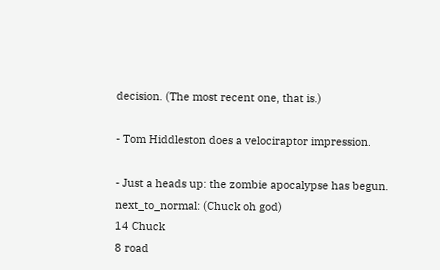decision. (The most recent one, that is.)

- Tom Hiddleston does a velociraptor impression.

- Just a heads up: the zombie apocalypse has begun.
next_to_normal: (Chuck oh god)
14 Chuck
8 road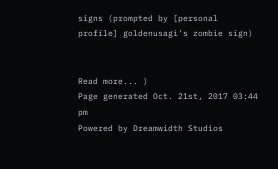signs (prompted by [personal profile] goldenusagi's zombie sign)


Read more... )
Page generated Oct. 21st, 2017 03:44 pm
Powered by Dreamwidth Studios